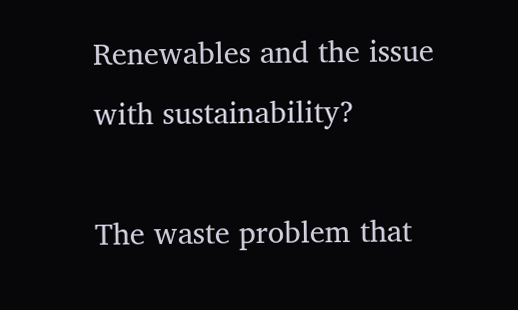Renewables and the issue with sustainability?

The waste problem that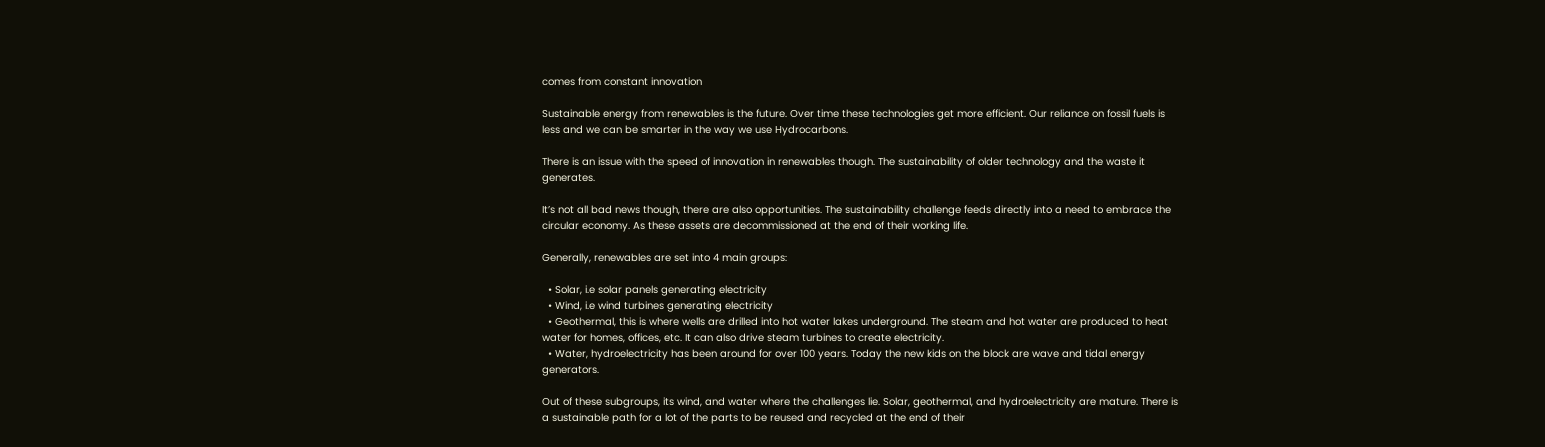comes from constant innovation

Sustainable energy from renewables is the future. Over time these technologies get more efficient. Our reliance on fossil fuels is less and we can be smarter in the way we use Hydrocarbons.

There is an issue with the speed of innovation in renewables though. The sustainability of older technology and the waste it generates.

It’s not all bad news though, there are also opportunities. The sustainability challenge feeds directly into a need to embrace the circular economy. As these assets are decommissioned at the end of their working life.

Generally, renewables are set into 4 main groups:

  • Solar, i.e solar panels generating electricity
  • Wind, i.e wind turbines generating electricity
  • Geothermal, this is where wells are drilled into hot water lakes underground. The steam and hot water are produced to heat water for homes, offices, etc. It can also drive steam turbines to create electricity.
  • Water, hydroelectricity has been around for over 100 years. Today the new kids on the block are wave and tidal energy generators.

Out of these subgroups, its wind, and water where the challenges lie. Solar, geothermal, and hydroelectricity are mature. There is a sustainable path for a lot of the parts to be reused and recycled at the end of their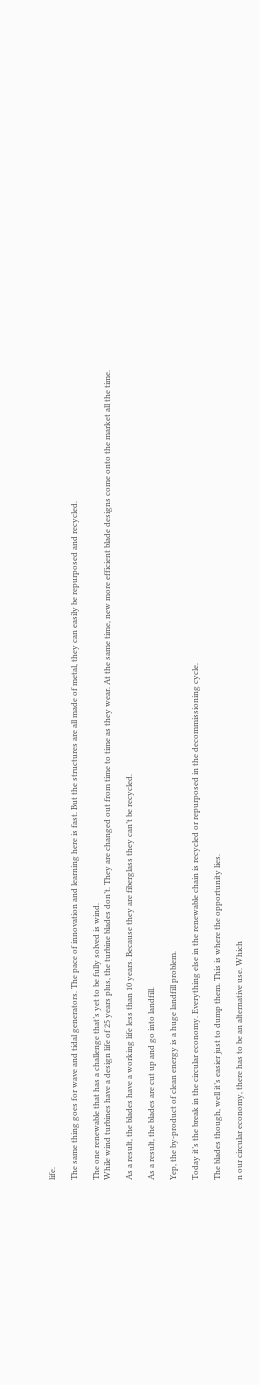life.

The same thing goes for wave and tidal generators. The pace of innovation and learning here is fast. But the structures are all made of metal, they can easily be repurposed and recycled.

The one renewable that has a challenge that’s yet to be fully solved is wind.
While wind turbines have a design life of 25 years plus, the turbine blades don’t. They are changed out from time to time as they wear. At the same time, new more efficient blade designs come onto the market all the time.

As a result, the blades have a working life less than 10 years. Because they are fiberglass they can’t be recycled.

As a result, the blades are cut up and go into landfill.

Yep, the by-product of clean energy is a huge landfill problem.

Today it’s the break in the circular economy. Everything else in the renewable chain is recycled or repurposed in the decommissioning cycle.

The blades though, well it’s easier just to dump them. This is where the opportunity lies.

n our circular economy, there has to be an alternative use. Which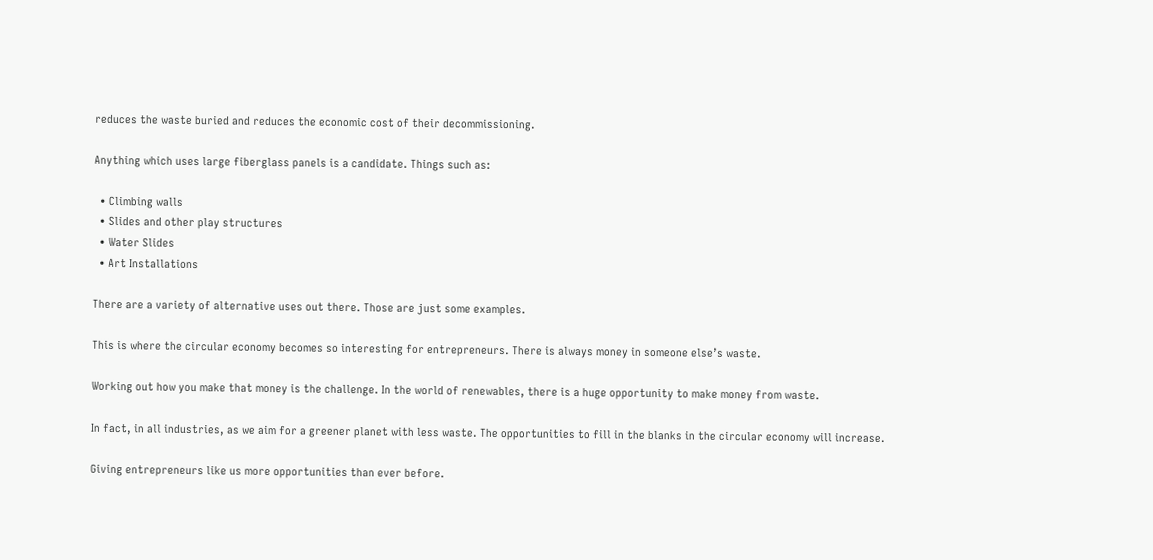reduces the waste buried and reduces the economic cost of their decommissioning.

Anything which uses large fiberglass panels is a candidate. Things such as:

  • Climbing walls
  • Slides and other play structures
  • Water Slides
  • Art Installations

There are a variety of alternative uses out there. Those are just some examples.

This is where the circular economy becomes so interesting for entrepreneurs. There is always money in someone else’s waste.

Working out how you make that money is the challenge. In the world of renewables, there is a huge opportunity to make money from waste.

In fact, in all industries, as we aim for a greener planet with less waste. The opportunities to fill in the blanks in the circular economy will increase.

Giving entrepreneurs like us more opportunities than ever before.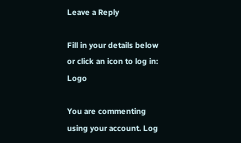Leave a Reply

Fill in your details below or click an icon to log in: Logo

You are commenting using your account. Log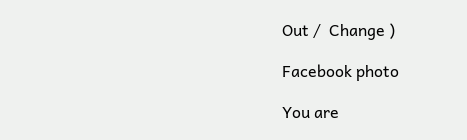Out /  Change )

Facebook photo

You are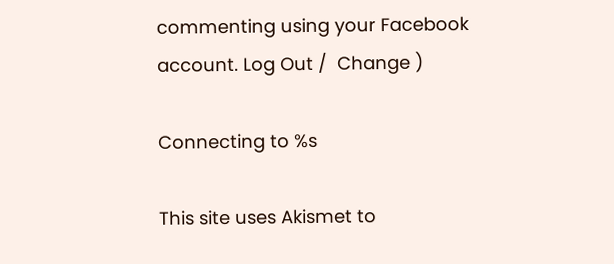commenting using your Facebook account. Log Out /  Change )

Connecting to %s

This site uses Akismet to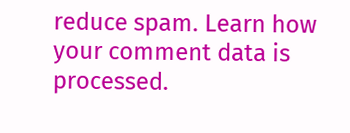reduce spam. Learn how your comment data is processed.